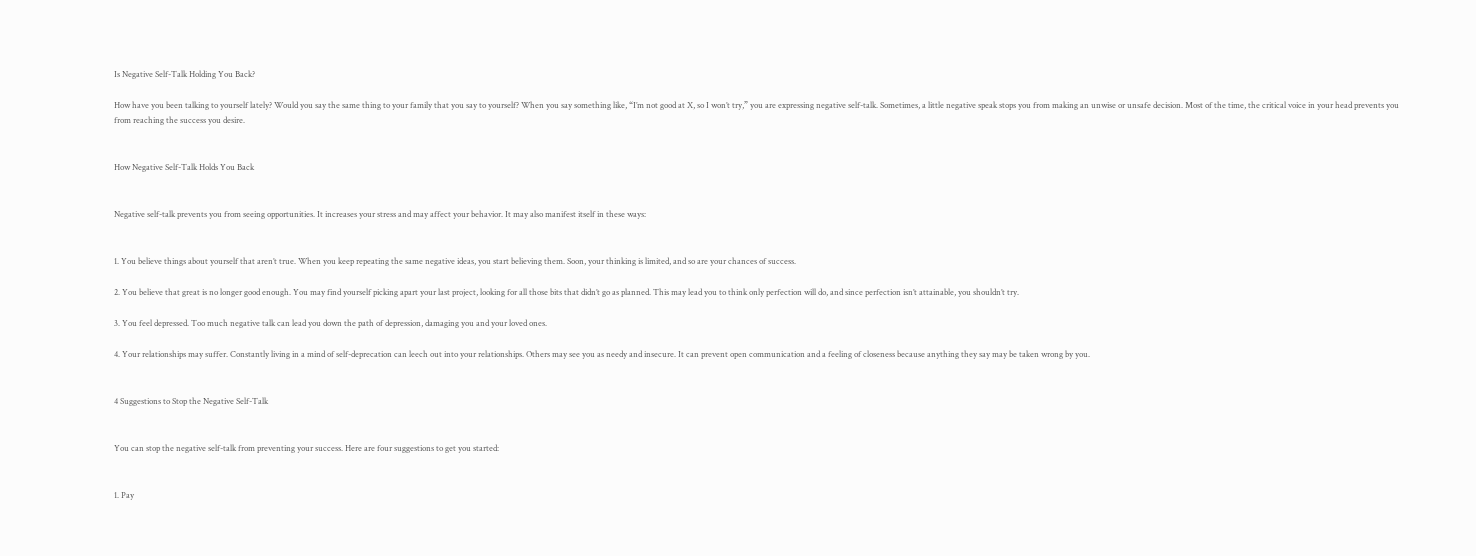Is Negative Self-Talk Holding You Back?

How have you been talking to yourself lately? Would you say the same thing to your family that you say to yourself? When you say something like, “I’m not good at X, so I won’t try,” you are expressing negative self-talk. Sometimes, a little negative speak stops you from making an unwise or unsafe decision. Most of the time, the critical voice in your head prevents you from reaching the success you desire.


How Negative Self-Talk Holds You Back


Negative self-talk prevents you from seeing opportunities. It increases your stress and may affect your behavior. It may also manifest itself in these ways:


1. You believe things about yourself that aren’t true. When you keep repeating the same negative ideas, you start believing them. Soon, your thinking is limited, and so are your chances of success.

2. You believe that great is no longer good enough. You may find yourself picking apart your last project, looking for all those bits that didn’t go as planned. This may lead you to think only perfection will do, and since perfection isn’t attainable, you shouldn’t try.

3. You feel depressed. Too much negative talk can lead you down the path of depression, damaging you and your loved ones.

4. Your relationships may suffer. Constantly living in a mind of self-deprecation can leech out into your relationships. Others may see you as needy and insecure. It can prevent open communication and a feeling of closeness because anything they say may be taken wrong by you.


4 Suggestions to Stop the Negative Self-Talk


You can stop the negative self-talk from preventing your success. Here are four suggestions to get you started:


1. Pay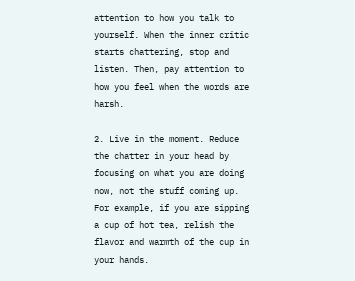attention to how you talk to yourself. When the inner critic starts chattering, stop and listen. Then, pay attention to how you feel when the words are harsh.

2. Live in the moment. Reduce the chatter in your head by focusing on what you are doing now, not the stuff coming up. For example, if you are sipping a cup of hot tea, relish the flavor and warmth of the cup in your hands.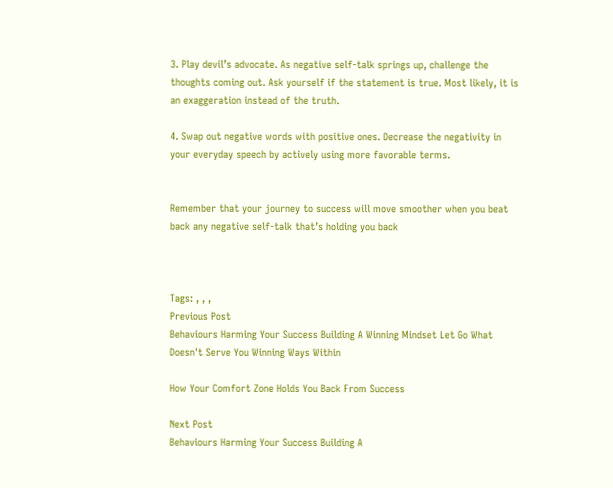3. Play devil’s advocate. As negative self-talk springs up, challenge the thoughts coming out. Ask yourself if the statement is true. Most likely, it is an exaggeration instead of the truth.

4. Swap out negative words with positive ones. Decrease the negativity in your everyday speech by actively using more favorable terms.


Remember that your journey to success will move smoother when you beat back any negative self-talk that’s holding you back



Tags: , , ,
Previous Post
Behaviours Harming Your Success Building A Winning Mindset Let Go What Doesn't Serve You Winning Ways Within

How Your Comfort Zone Holds You Back From Success

Next Post
Behaviours Harming Your Success Building A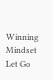Winning Mindset Let Go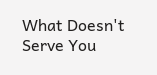What Doesn't Serve You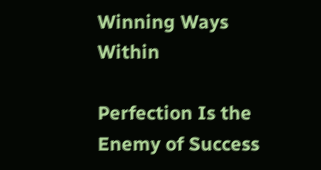Winning Ways Within

Perfection Is the Enemy of Success